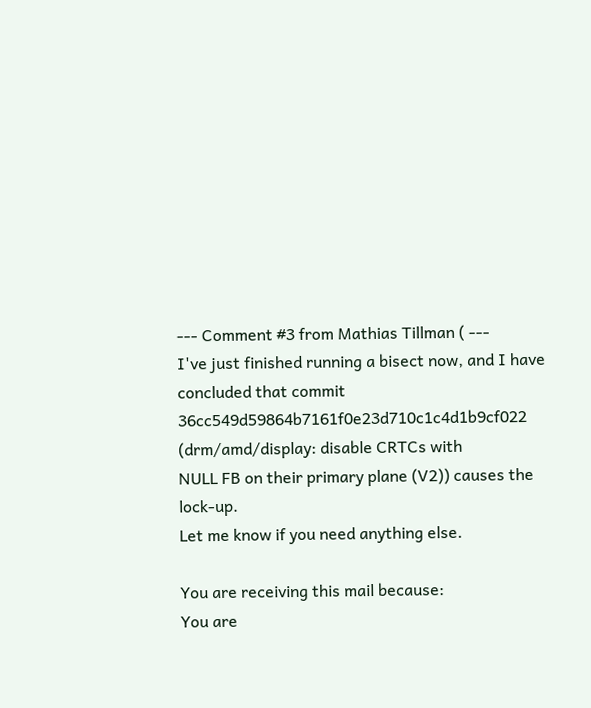--- Comment #3 from Mathias Tillman ( ---
I've just finished running a bisect now, and I have concluded that commit
36cc549d59864b7161f0e23d710c1c4d1b9cf022 (drm/amd/display: disable CRTCs with
NULL FB on their primary plane (V2)) causes the lock-up.
Let me know if you need anything else.

You are receiving this mail because:
You are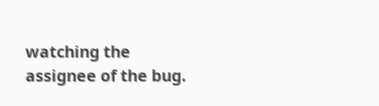watching the assignee of the bug.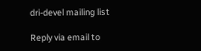dri-devel mailing list

Reply via email to